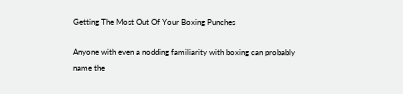Getting The Most Out Of Your Boxing Punches

Anyone with even a nodding familiarity with boxing can probably name the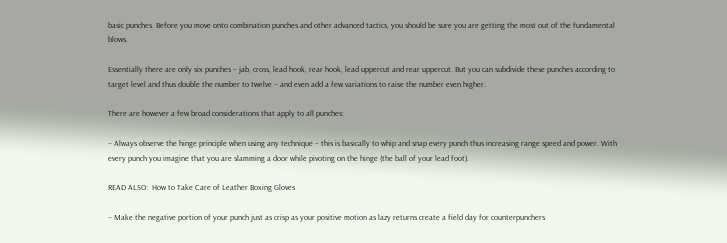basic punches. Before you move onto combination punches and other advanced tactics, you should be sure you are getting the most out of the fundamental blows.

Essentially there are only six punches – jab, cross, lead hook, rear hook, lead uppercut and rear uppercut. But you can subdivide these punches according to target level and thus double the number to twelve – and even add a few variations to raise the number even higher.

There are however a few broad considerations that apply to all punches:

– Always observe the hinge principle when using any technique – this is basically to whip and snap every punch thus increasing range speed and power. With every punch you imagine that you are slamming a door while pivoting on the hinge (the ball of your lead foot).

READ ALSO:  How to Take Care of Leather Boxing Gloves

– Make the negative portion of your punch just as crisp as your positive motion as lazy returns create a field day for counterpunchers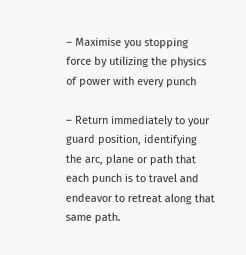– Maximise you stopping force by utilizing the physics of power with every punch

– Return immediately to your guard position, identifying the arc, plane or path that each punch is to travel and endeavor to retreat along that same path.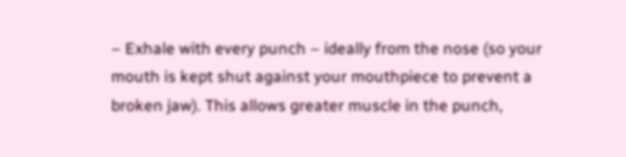– Exhale with every punch – ideally from the nose (so your mouth is kept shut against your mouthpiece to prevent a broken jaw). This allows greater muscle in the punch,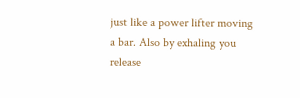just like a power lifter moving a bar. Also by exhaling you release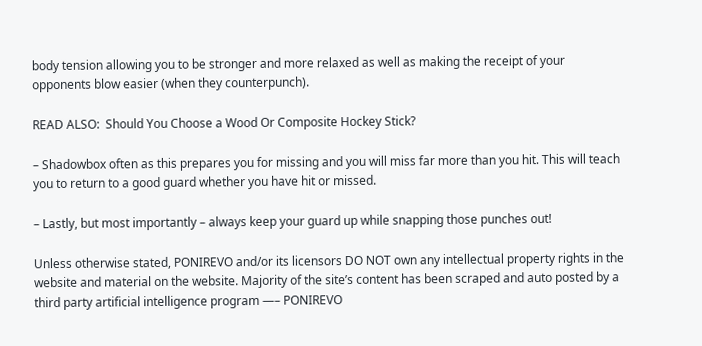body tension allowing you to be stronger and more relaxed as well as making the receipt of your opponents blow easier (when they counterpunch).

READ ALSO:  Should You Choose a Wood Or Composite Hockey Stick?

– Shadowbox often as this prepares you for missing and you will miss far more than you hit. This will teach you to return to a good guard whether you have hit or missed.

– Lastly, but most importantly – always keep your guard up while snapping those punches out!

Unless otherwise stated, PONIREVO and/or its licensors DO NOT own any intellectual property rights in the website and material on the website. Majority of the site’s content has been scraped and auto posted by a third party artificial intelligence program —– PONIREVO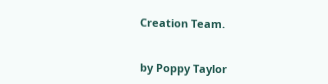Creation Team.


by Poppy Taylor